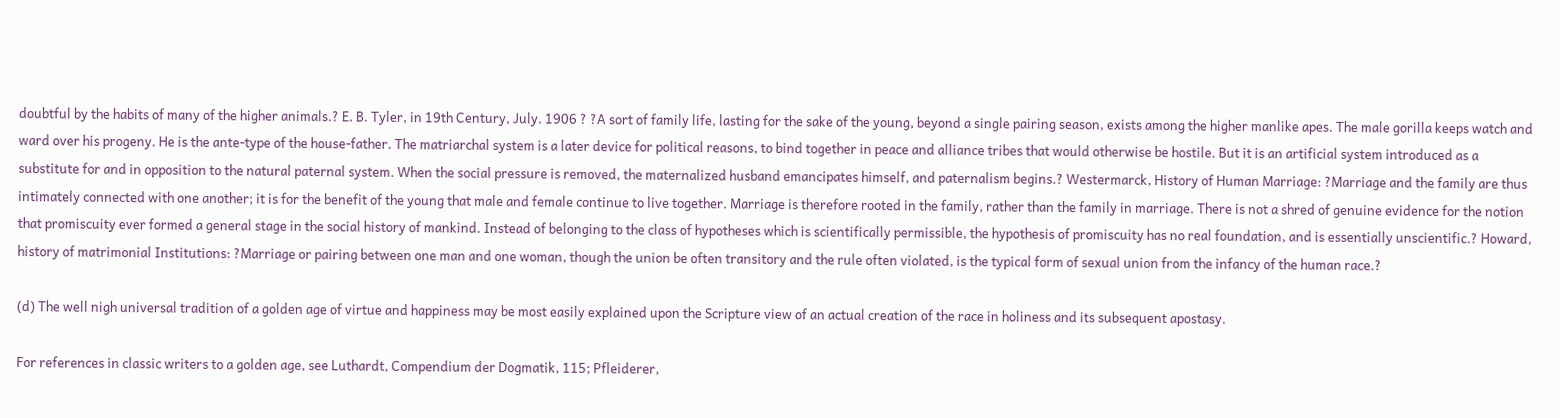doubtful by the habits of many of the higher animals.? E. B. Tyler, in 19th Century, July. 1906 ? ?A sort of family life, lasting for the sake of the young, beyond a single pairing season, exists among the higher manlike apes. The male gorilla keeps watch and ward over his progeny. He is the ante-type of the house-father. The matriarchal system is a later device for political reasons, to bind together in peace and alliance tribes that would otherwise be hostile. But it is an artificial system introduced as a substitute for and in opposition to the natural paternal system. When the social pressure is removed, the maternalized husband emancipates himself, and paternalism begins.? Westermarck, History of Human Marriage: ?Marriage and the family are thus intimately connected with one another; it is for the benefit of the young that male and female continue to live together. Marriage is therefore rooted in the family, rather than the family in marriage. There is not a shred of genuine evidence for the notion that promiscuity ever formed a general stage in the social history of mankind. Instead of belonging to the class of hypotheses which is scientifically permissible, the hypothesis of promiscuity has no real foundation, and is essentially unscientific.? Howard, history of matrimonial Institutions: ?Marriage or pairing between one man and one woman, though the union be often transitory and the rule often violated, is the typical form of sexual union from the infancy of the human race.?

(d) The well nigh universal tradition of a golden age of virtue and happiness may be most easily explained upon the Scripture view of an actual creation of the race in holiness and its subsequent apostasy.

For references in classic writers to a golden age, see Luthardt, Compendium der Dogmatik, 115; Pfleiderer,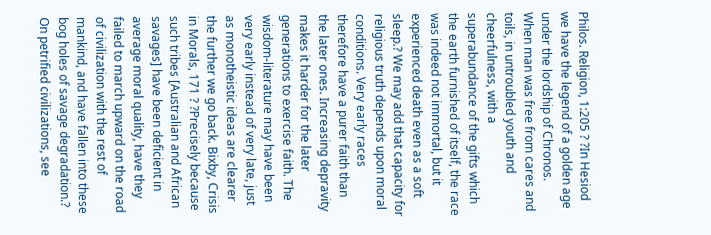Philos. Religion, 1:205 ? ?In Hesiod we have the legend of a golden age under the lordship of Chronos. When man was free from cares and toils, in untroubled youth and cheerfulness, with a superabundance of the gifts which the earth furnished of itself, the race was indeed not immortal, but it experienced death even as a soft sleep.? We may add that capacity for religious truth depends upon moral conditions. Very early races therefore have a purer faith than the later ones. Increasing depravity makes it harder for the later generations to exercise faith. The wisdom-literature may have been very early instead of very late, just as monotheistic ideas are clearer the further we go back. Bixby, Crisis in Morals, 171 ? ?Precisely because such tribes [Australian and African savages] have been deficient in average moral quality, have they failed to march upward on the road of civilization with the rest of mankind, and have fallen into these bog holes of savage degradation.? On petrified civilizations, see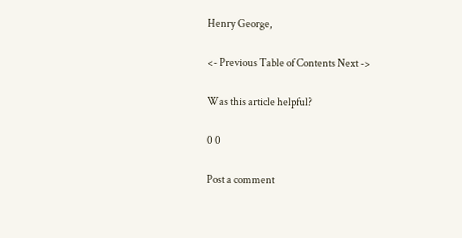Henry George,

<- Previous Table of Contents Next ->

Was this article helpful?

0 0

Post a comment